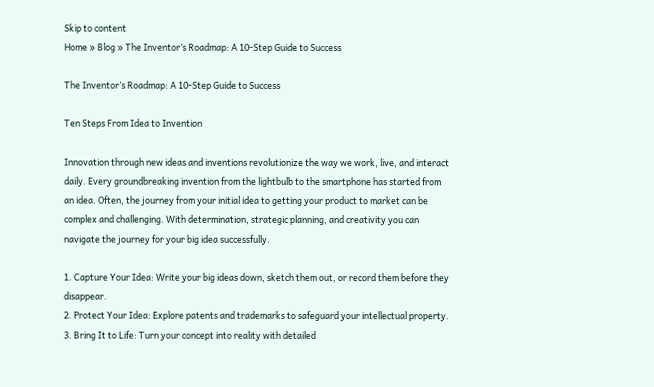Skip to content
Home » Blog » The Inventor’s Roadmap: A 10-Step Guide to Success

The Inventor’s Roadmap: A 10-Step Guide to Success

Ten Steps From Idea to Invention

Innovation through new ideas and inventions revolutionize the way we work, live, and interact daily. Every groundbreaking invention from the lightbulb to the smartphone has started from an idea. Often, the journey from your initial idea to getting your product to market can be complex and challenging. With determination, strategic planning, and creativity you can navigate the journey for your big idea successfully.

1. Capture Your Idea: Write your big ideas down, sketch them out, or record them before they disappear.
2. Protect Your Idea: Explore patents and trademarks to safeguard your intellectual property.
3. Bring It to Life: Turn your concept into reality with detailed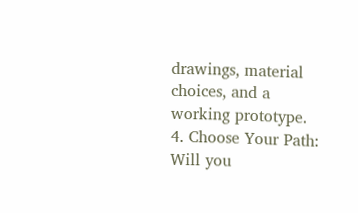drawings, material choices, and a working prototype.
4. Choose Your Path: Will you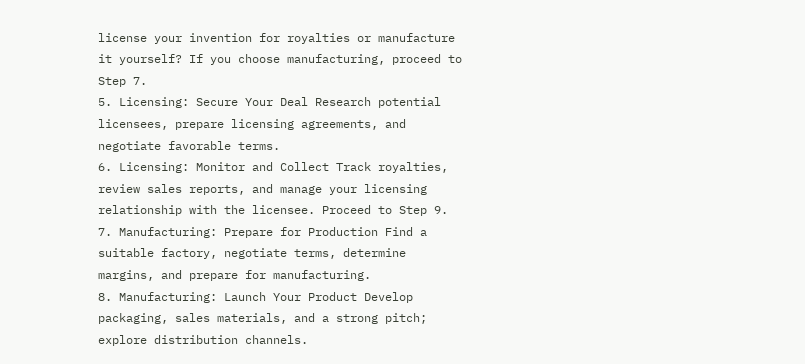license your invention for royalties or manufacture it yourself? If you choose manufacturing, proceed to Step 7.
5. Licensing: Secure Your Deal Research potential licensees, prepare licensing agreements, and negotiate favorable terms.
6. Licensing: Monitor and Collect Track royalties, review sales reports, and manage your licensing relationship with the licensee. Proceed to Step 9.
7. Manufacturing: Prepare for Production Find a suitable factory, negotiate terms, determine margins, and prepare for manufacturing.
8. Manufacturing: Launch Your Product Develop packaging, sales materials, and a strong pitch; explore distribution channels.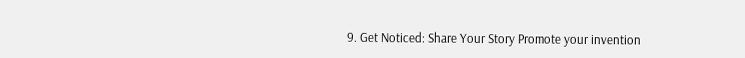9. Get Noticed: Share Your Story Promote your invention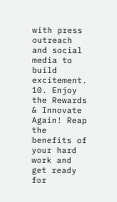with press outreach and social media to build excitement.
10. Enjoy the Rewards & Innovate Again! Reap the benefits of your hard work and get ready for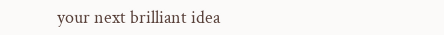your next brilliant idea